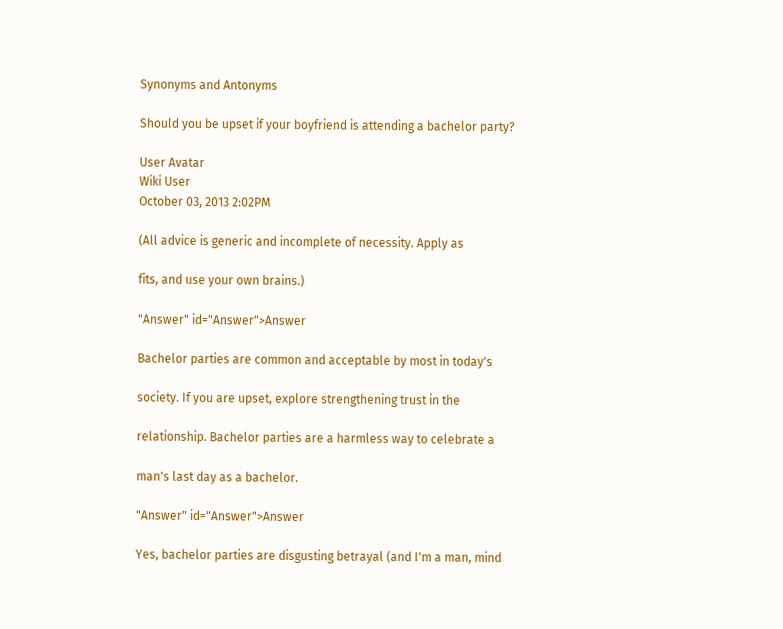Synonyms and Antonyms

Should you be upset if your boyfriend is attending a bachelor party?

User Avatar
Wiki User
October 03, 2013 2:02PM

(All advice is generic and incomplete of necessity. Apply as

fits, and use your own brains.)

"Answer" id="Answer">Answer

Bachelor parties are common and acceptable by most in today's

society. If you are upset, explore strengthening trust in the

relationship. Bachelor parties are a harmless way to celebrate a

man's last day as a bachelor.

"Answer" id="Answer">Answer

Yes, bachelor parties are disgusting betrayal (and I'm a man, mind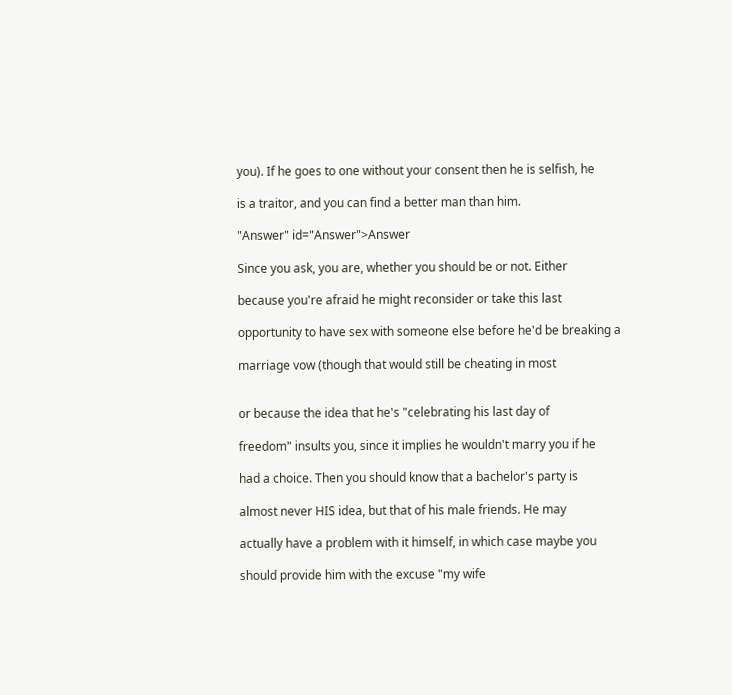you). If he goes to one without your consent then he is selfish, he

is a traitor, and you can find a better man than him.

"Answer" id="Answer">Answer

Since you ask, you are, whether you should be or not. Either

because you're afraid he might reconsider or take this last

opportunity to have sex with someone else before he'd be breaking a

marriage vow (though that would still be cheating in most


or because the idea that he's "celebrating his last day of

freedom" insults you, since it implies he wouldn't marry you if he

had a choice. Then you should know that a bachelor's party is

almost never HIS idea, but that of his male friends. He may

actually have a problem with it himself, in which case maybe you

should provide him with the excuse "my wife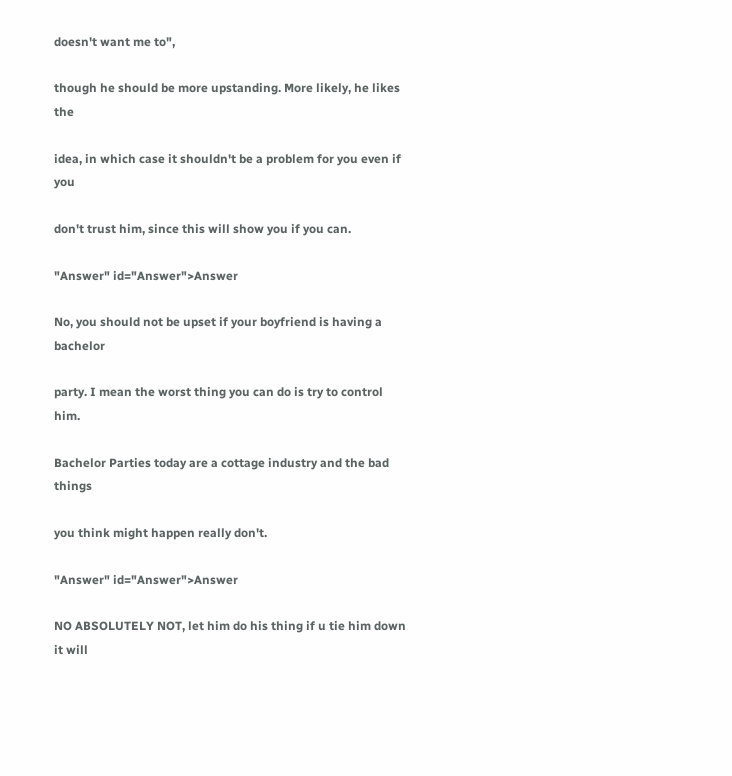doesn't want me to",

though he should be more upstanding. More likely, he likes the

idea, in which case it shouldn't be a problem for you even if you

don't trust him, since this will show you if you can.

"Answer" id="Answer">Answer

No, you should not be upset if your boyfriend is having a bachelor

party. I mean the worst thing you can do is try to control him.

Bachelor Parties today are a cottage industry and the bad things

you think might happen really don't.

"Answer" id="Answer">Answer

NO ABSOLUTELY NOT, let him do his thing if u tie him down it will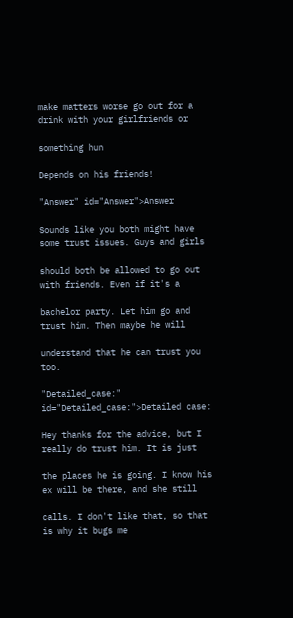make matters worse go out for a drink with your girlfriends or

something hun

Depends on his friends!

"Answer" id="Answer">Answer

Sounds like you both might have some trust issues. Guys and girls

should both be allowed to go out with friends. Even if it's a

bachelor party. Let him go and trust him. Then maybe he will

understand that he can trust you too.

"Detailed_case:" id="Detailed_case:">Detailed case:

Hey thanks for the advice, but I really do trust him. It is just

the places he is going. I know his ex will be there, and she still

calls. I don't like that, so that is why it bugs me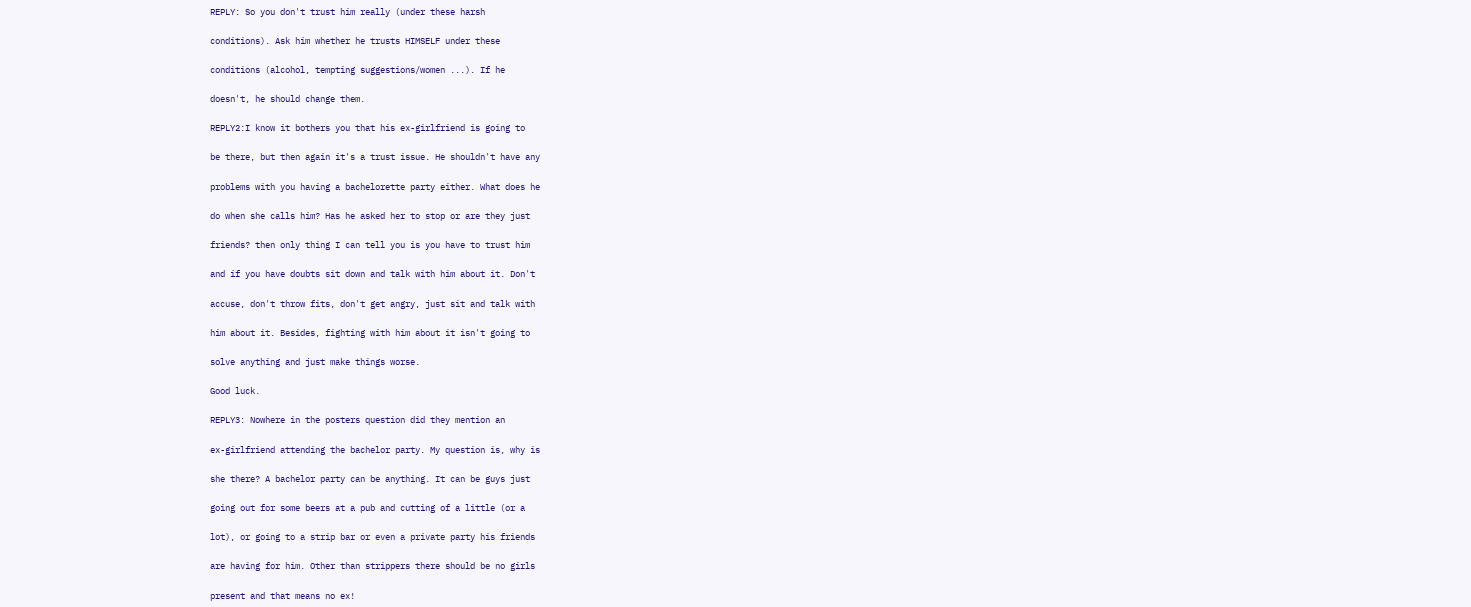REPLY: So you don't trust him really (under these harsh

conditions). Ask him whether he trusts HIMSELF under these

conditions (alcohol, tempting suggestions/women ...). If he

doesn't, he should change them.

REPLY2:I know it bothers you that his ex-girlfriend is going to

be there, but then again it's a trust issue. He shouldn't have any

problems with you having a bachelorette party either. What does he

do when she calls him? Has he asked her to stop or are they just

friends? then only thing I can tell you is you have to trust him

and if you have doubts sit down and talk with him about it. Don't

accuse, don't throw fits, don't get angry, just sit and talk with

him about it. Besides, fighting with him about it isn't going to

solve anything and just make things worse.

Good luck.

REPLY3: Nowhere in the posters question did they mention an

ex-girlfriend attending the bachelor party. My question is, why is

she there? A bachelor party can be anything. It can be guys just

going out for some beers at a pub and cutting of a little (or a

lot), or going to a strip bar or even a private party his friends

are having for him. Other than strippers there should be no girls

present and that means no ex!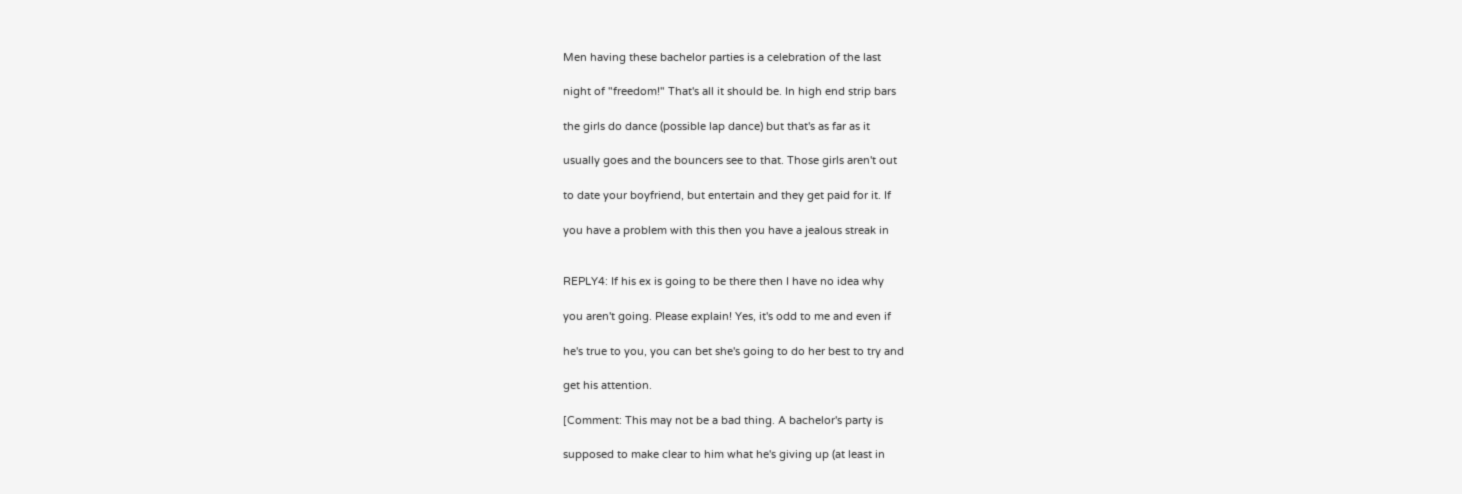Men having these bachelor parties is a celebration of the last

night of "freedom!" That's all it should be. In high end strip bars

the girls do dance (possible lap dance) but that's as far as it

usually goes and the bouncers see to that. Those girls aren't out

to date your boyfriend, but entertain and they get paid for it. If

you have a problem with this then you have a jealous streak in


REPLY4: If his ex is going to be there then I have no idea why

you aren't going. Please explain! Yes, it's odd to me and even if

he's true to you, you can bet she's going to do her best to try and

get his attention.

[Comment: This may not be a bad thing. A bachelor's party is

supposed to make clear to him what he's giving up (at least in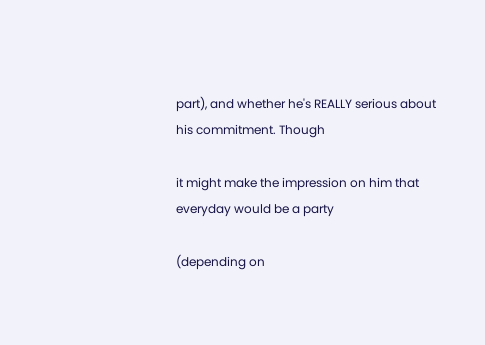part), and whether he's REALLY serious about his commitment. Though

it might make the impression on him that everyday would be a party

(depending on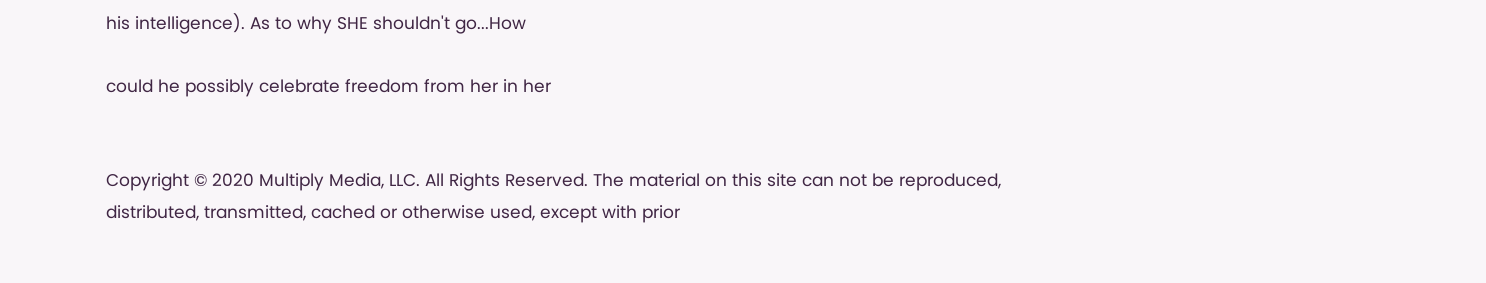his intelligence). As to why SHE shouldn't go...How

could he possibly celebrate freedom from her in her


Copyright © 2020 Multiply Media, LLC. All Rights Reserved. The material on this site can not be reproduced, distributed, transmitted, cached or otherwise used, except with prior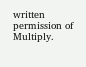written permission of Multiply.